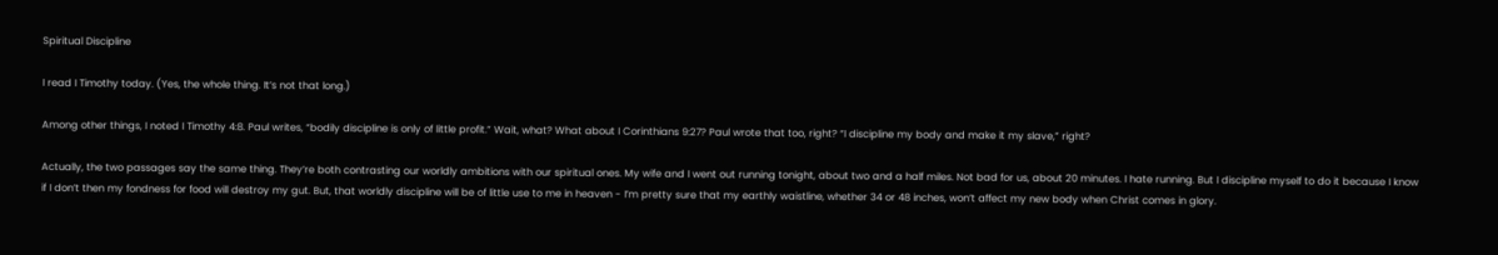Spiritual Discipline

I read I Timothy today. (Yes, the whole thing. It’s not that long.)

Among other things, I noted I Timothy 4:8. Paul writes, “bodily discipline is only of little profit.” Wait, what? What about I Corinthians 9:27? Paul wrote that too, right? “I discipline my body and make it my slave,” right?

Actually, the two passages say the same thing. They’re both contrasting our worldly ambitions with our spiritual ones. My wife and I went out running tonight, about two and a half miles. Not bad for us, about 20 minutes. I hate running. But I discipline myself to do it because I know if I don’t then my fondness for food will destroy my gut. But, that worldly discipline will be of little use to me in heaven - I’m pretty sure that my earthly waistline, whether 34 or 48 inches, won’t affect my new body when Christ comes in glory.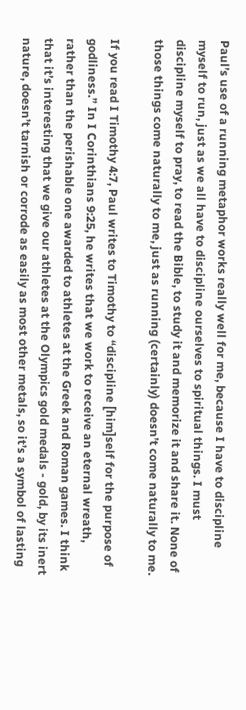Paul’s use of a running metaphor works really well for me, because I have to discipline myself to run, just as we all have to discipline ourselves to spiritual things. I must discipline myself to pray, to read the Bible, to study it and memorize it and share it. None of those things come naturally to me, just as running (certainly) doesn’t come naturally to me.

If you read I Timothy 4:7, Paul writes to Timothy to “discipline [him]self for the purpose of godliness.” In I Corinthians 9:25, he writes that we work to receive an eternal wreath, rather than the perishable one awarded to athletes at the Greek and Roman games. I think that it’s interesting that we give our athletes at the Olympics gold medals - gold, by its inert nature, doesn’t tarnish or corrode as easily as most other metals, so it’s a symbol of lasting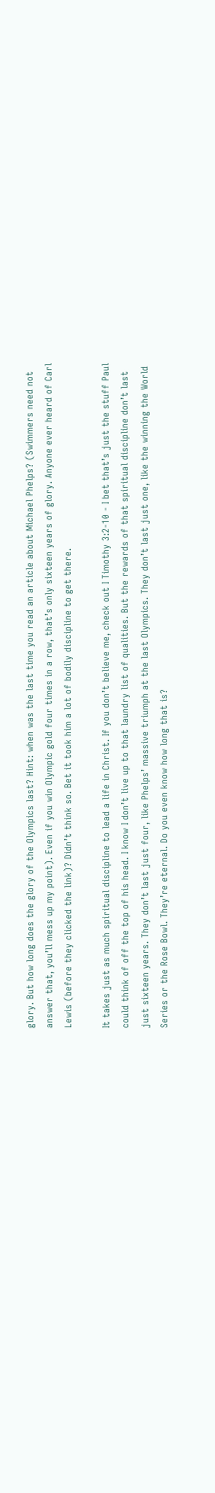glory. But how long does the glory of the Olympics last? Hint: when was the last time you read an article about Michael Phelps? (Swimmers need not answer that, you’ll mess up my point). Even if you win Olympic gold four times in a row, that’s only sixteen years of glory. Anyone ever heard of Carl Lewis (before they clicked the link)? Didn’t think so. Bet it took him a lot of bodily discipline to get there.

It takes just as much spiritual discipline to lead a life in Christ. If you don’t believe me, check out I Timothy 3:2-10 - I bet that’s just the stuff Paul could think of off the top of his head. I know I don’t live up to that laundry list of qualities. But the rewards of that spiritual discipline don’t last just sixteen years. They don’t last just four, like Phelps’ massive triumph at the last Olympics. They don’t last just one, like the winning the World Series or the Rose Bowl. They’re eternal. Do you even know how long that is?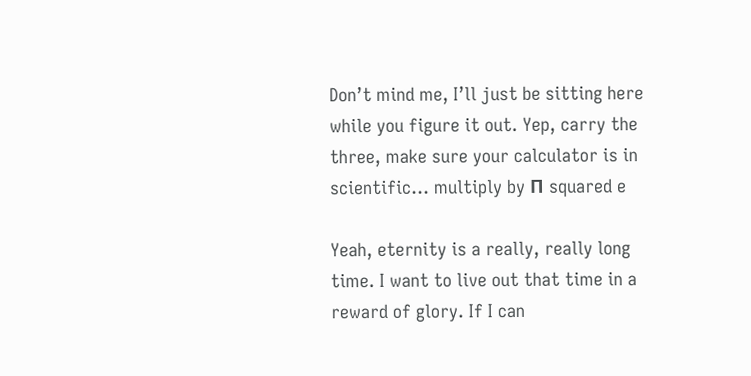Don’t mind me, I’ll just be sitting here while you figure it out. Yep, carry the three, make sure your calculator is in scientific… multiply by Π squared e

Yeah, eternity is a really, really long time. I want to live out that time in a reward of glory. If I can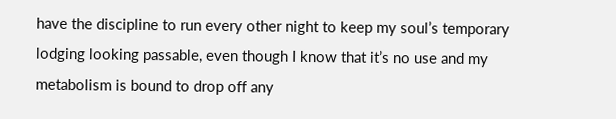have the discipline to run every other night to keep my soul’s temporary lodging looking passable, even though I know that it’s no use and my metabolism is bound to drop off any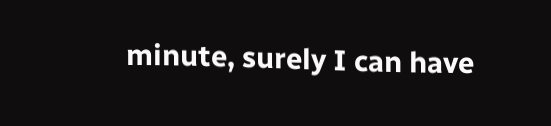minute, surely I can have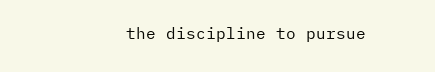the discipline to pursue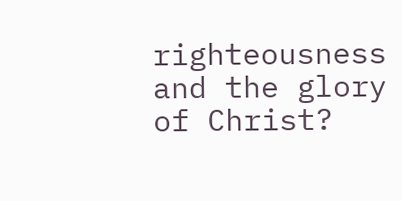righteousness and the glory of Christ?